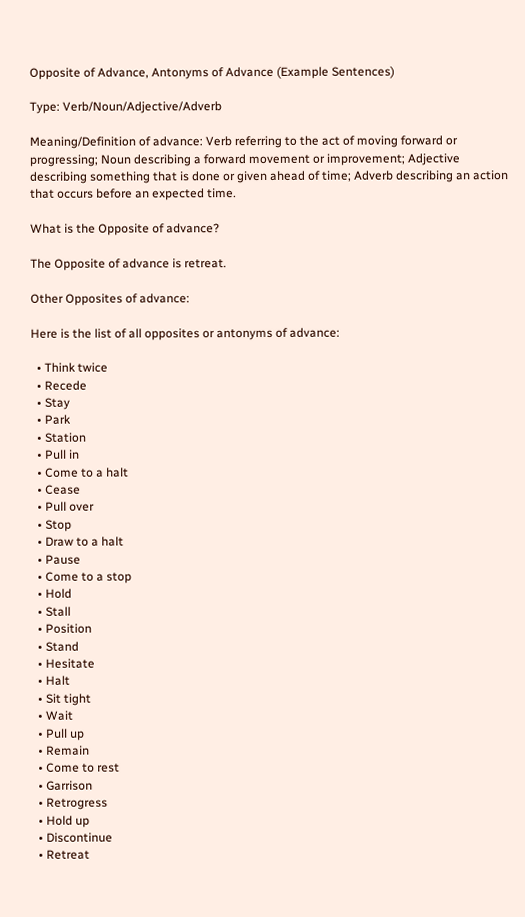Opposite of Advance, Antonyms of Advance (Example Sentences)

Type: Verb/Noun/Adjective/Adverb

Meaning/Definition of advance: Verb referring to the act of moving forward or progressing; Noun describing a forward movement or improvement; Adjective describing something that is done or given ahead of time; Adverb describing an action that occurs before an expected time.

What is the Opposite of advance?

The Opposite of advance is retreat.

Other Opposites of advance:

Here is the list of all opposites or antonyms of advance:

  • Think twice
  • Recede
  • Stay
  • Park
  • Station
  • Pull in
  • Come to a halt
  • Cease
  • Pull over
  • Stop
  • Draw to a halt
  • Pause
  • Come to a stop
  • Hold
  • Stall
  • Position
  • Stand
  • Hesitate
  • Halt
  • Sit tight
  • Wait
  • Pull up
  • Remain
  • Come to rest
  • Garrison
  • Retrogress
  • Hold up
  • Discontinue
  • Retreat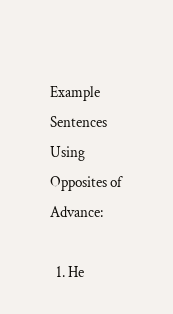Example Sentences Using Opposites of Advance:

  1. He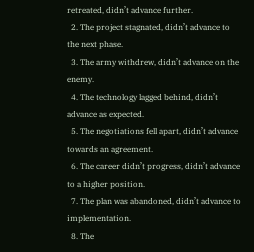retreated, didn’t advance further.
  2. The project stagnated, didn’t advance to the next phase.
  3. The army withdrew, didn’t advance on the enemy.
  4. The technology lagged behind, didn’t advance as expected.
  5. The negotiations fell apart, didn’t advance towards an agreement.
  6. The career didn’t progress, didn’t advance to a higher position.
  7. The plan was abandoned, didn’t advance to implementation.
  8. The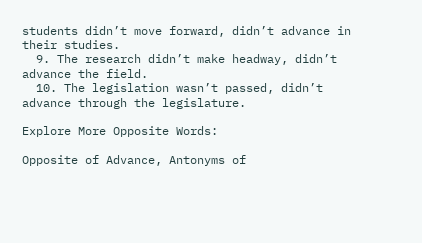students didn’t move forward, didn’t advance in their studies.
  9. The research didn’t make headway, didn’t advance the field.
  10. The legislation wasn’t passed, didn’t advance through the legislature.

Explore More Opposite Words:

Opposite of Advance, Antonyms of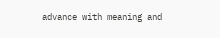advance with meaning and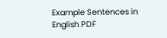Example Sentences in English PDF